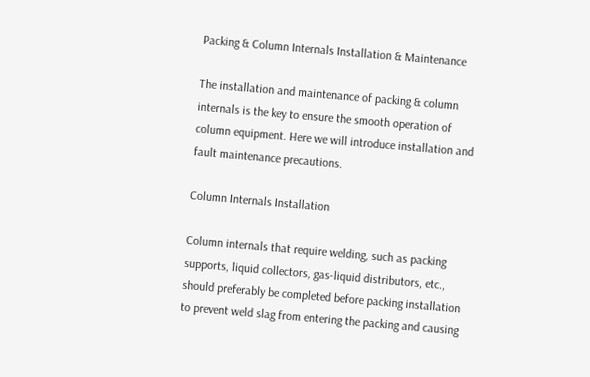Packing & Column Internals Installation & Maintenance

The installation and maintenance of packing & column internals is the key to ensure the smooth operation of column equipment. Here we will introduce installation and fault maintenance precautions.

Column Internals Installation

Column internals that require welding, such as packing supports, liquid collectors, gas-liquid distributors, etc., should preferably be completed before packing installation to prevent weld slag from entering the packing and causing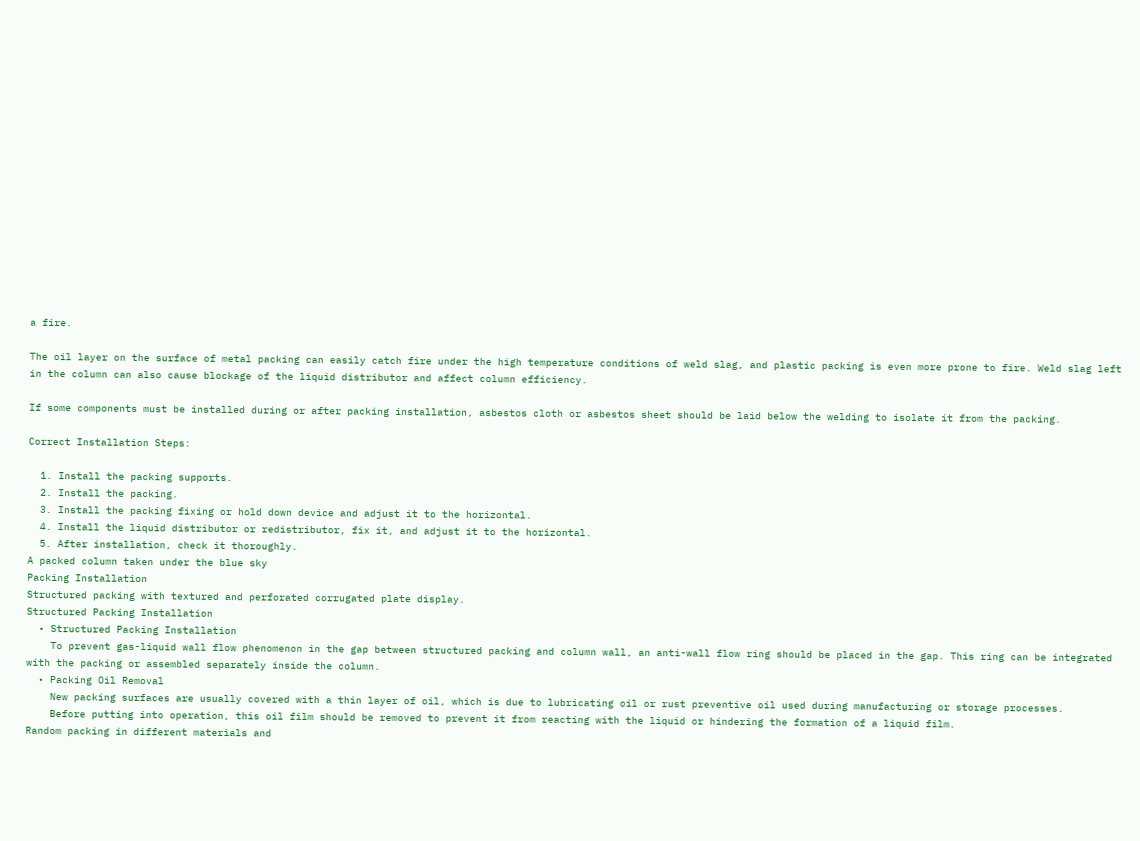a fire.

The oil layer on the surface of metal packing can easily catch fire under the high temperature conditions of weld slag, and plastic packing is even more prone to fire. Weld slag left in the column can also cause blockage of the liquid distributor and affect column efficiency.

If some components must be installed during or after packing installation, asbestos cloth or asbestos sheet should be laid below the welding to isolate it from the packing.

Correct Installation Steps:

  1. Install the packing supports.
  2. Install the packing.
  3. Install the packing fixing or hold down device and adjust it to the horizontal.
  4. Install the liquid distributor or redistributor, fix it, and adjust it to the horizontal.
  5. After installation, check it thoroughly.
A packed column taken under the blue sky
Packing Installation
Structured packing with textured and perforated corrugated plate display.
Structured Packing Installation
  • Structured Packing Installation
    To prevent gas-liquid wall flow phenomenon in the gap between structured packing and column wall, an anti-wall flow ring should be placed in the gap. This ring can be integrated with the packing or assembled separately inside the column.
  • Packing Oil Removal
    New packing surfaces are usually covered with a thin layer of oil, which is due to lubricating oil or rust preventive oil used during manufacturing or storage processes.
    Before putting into operation, this oil film should be removed to prevent it from reacting with the liquid or hindering the formation of a liquid film.
Random packing in different materials and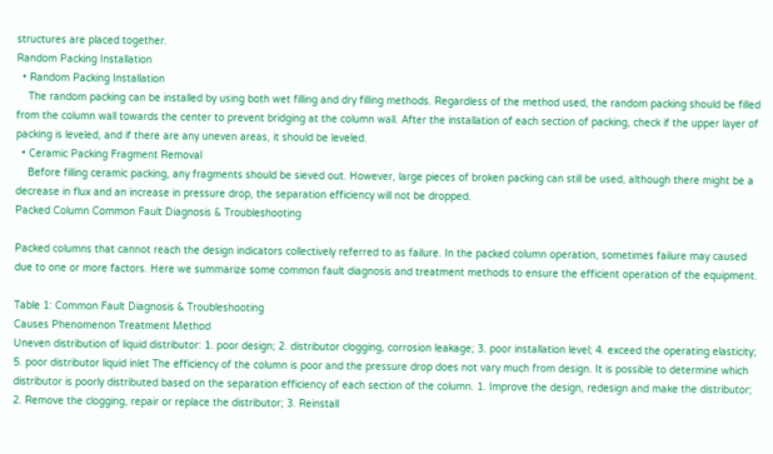structures are placed together.
Random Packing Installation
  • Random Packing Installation
    The random packing can be installed by using both wet filling and dry filling methods. Regardless of the method used, the random packing should be filled from the column wall towards the center to prevent bridging at the column wall. After the installation of each section of packing, check if the upper layer of packing is leveled, and if there are any uneven areas, it should be leveled.
  • Ceramic Packing Fragment Removal
    Before filling ceramic packing, any fragments should be sieved out. However, large pieces of broken packing can still be used, although there might be a decrease in flux and an increase in pressure drop, the separation efficiency will not be dropped.
Packed Column Common Fault Diagnosis & Troubleshooting

Packed columns that cannot reach the design indicators collectively referred to as failure. In the packed column operation, sometimes failure may caused due to one or more factors. Here we summarize some common fault diagnosis and treatment methods to ensure the efficient operation of the equipment.

Table 1: Common Fault Diagnosis & Troubleshooting
Causes Phenomenon Treatment Method
Uneven distribution of liquid distributor: 1. poor design; 2. distributor clogging, corrosion leakage; 3. poor installation level; 4. exceed the operating elasticity; 5. poor distributor liquid inlet The efficiency of the column is poor and the pressure drop does not vary much from design. It is possible to determine which distributor is poorly distributed based on the separation efficiency of each section of the column. 1. Improve the design, redesign and make the distributor; 2. Remove the clogging, repair or replace the distributor; 3. Reinstall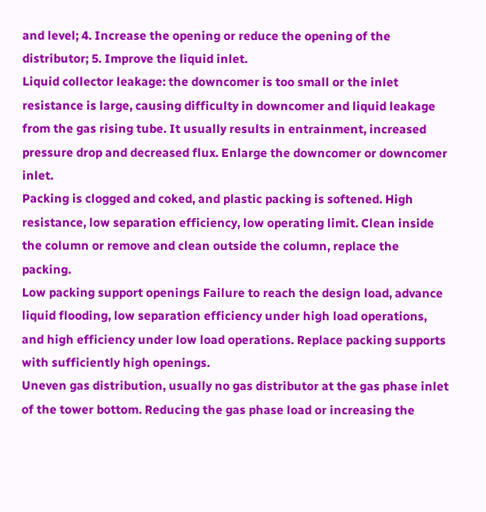and level; 4. Increase the opening or reduce the opening of the distributor; 5. Improve the liquid inlet.
Liquid collector leakage: the downcomer is too small or the inlet resistance is large, causing difficulty in downcomer and liquid leakage from the gas rising tube. It usually results in entrainment, increased pressure drop and decreased flux. Enlarge the downcomer or downcomer inlet.
Packing is clogged and coked, and plastic packing is softened. High resistance, low separation efficiency, low operating limit. Clean inside the column or remove and clean outside the column, replace the packing.
Low packing support openings Failure to reach the design load, advance liquid flooding, low separation efficiency under high load operations, and high efficiency under low load operations. Replace packing supports with sufficiently high openings.
Uneven gas distribution, usually no gas distributor at the gas phase inlet of the tower bottom. Reducing the gas phase load or increasing the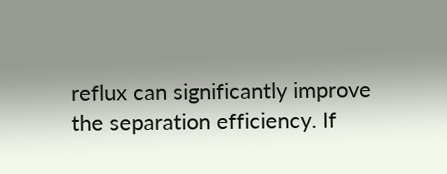reflux can significantly improve the separation efficiency. If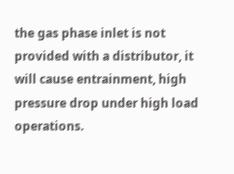the gas phase inlet is not provided with a distributor, it will cause entrainment, high pressure drop under high load operations.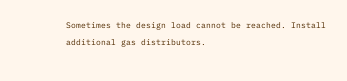Sometimes the design load cannot be reached. Install additional gas distributors.